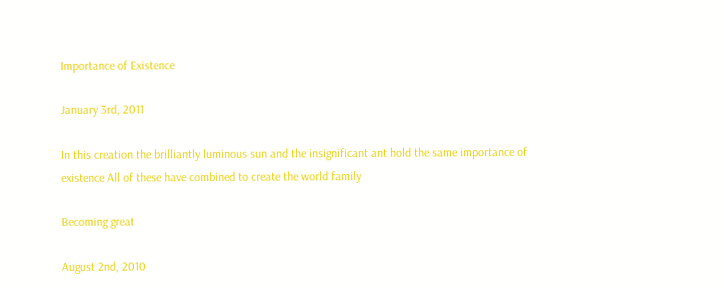Importance of Existence

January 3rd, 2011

In this creation the brilliantly luminous sun and the insignificant ant hold the same importance of existence All of these have combined to create the world family

Becoming great

August 2nd, 2010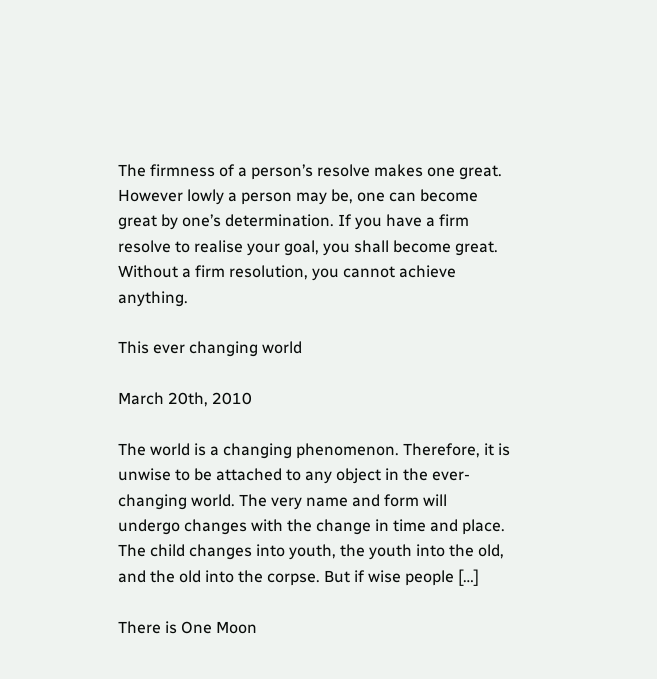The firmness of a person’s resolve makes one great. However lowly a person may be, one can become great by one’s determination. If you have a firm resolve to realise your goal, you shall become great. Without a firm resolution, you cannot achieve anything.

This ever changing world

March 20th, 2010

The world is a changing phenomenon. Therefore, it is unwise to be attached to any object in the ever-changing world. The very name and form will undergo changes with the change in time and place. The child changes into youth, the youth into the old, and the old into the corpse. But if wise people […]

There is One Moon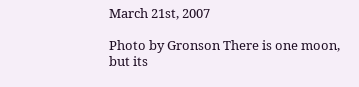March 21st, 2007

Photo by Gronson There is one moon, but its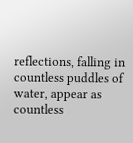reflections, falling in countless puddles of water, appear as countless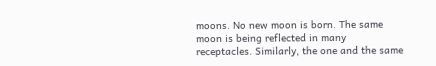moons. No new moon is born. The same moon is being reflected in many receptacles. Similarly, the one and the same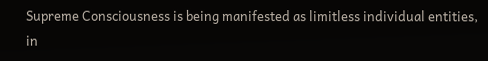Supreme Consciousness is being manifested as limitless individual entities, in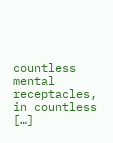countless mental receptacles, in countless […]